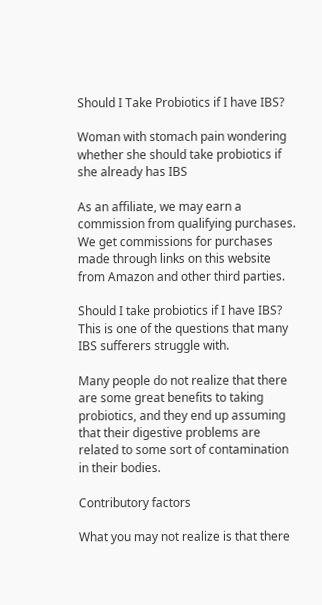Should I Take Probiotics if I have IBS?

Woman with stomach pain wondering whether she should take probiotics if she already has IBS

As an affiliate, we may earn a commission from qualifying purchases. We get commissions for purchases made through links on this website from Amazon and other third parties.

Should I take probiotics if I have IBS? This is one of the questions that many IBS sufferers struggle with.

Many people do not realize that there are some great benefits to taking probiotics, and they end up assuming that their digestive problems are related to some sort of contamination in their bodies.

Contributory factors

What you may not realize is that there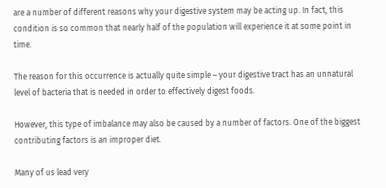are a number of different reasons why your digestive system may be acting up. In fact, this condition is so common that nearly half of the population will experience it at some point in time.

The reason for this occurrence is actually quite simple – your digestive tract has an unnatural level of bacteria that is needed in order to effectively digest foods.

However, this type of imbalance may also be caused by a number of factors. One of the biggest contributing factors is an improper diet.

Many of us lead very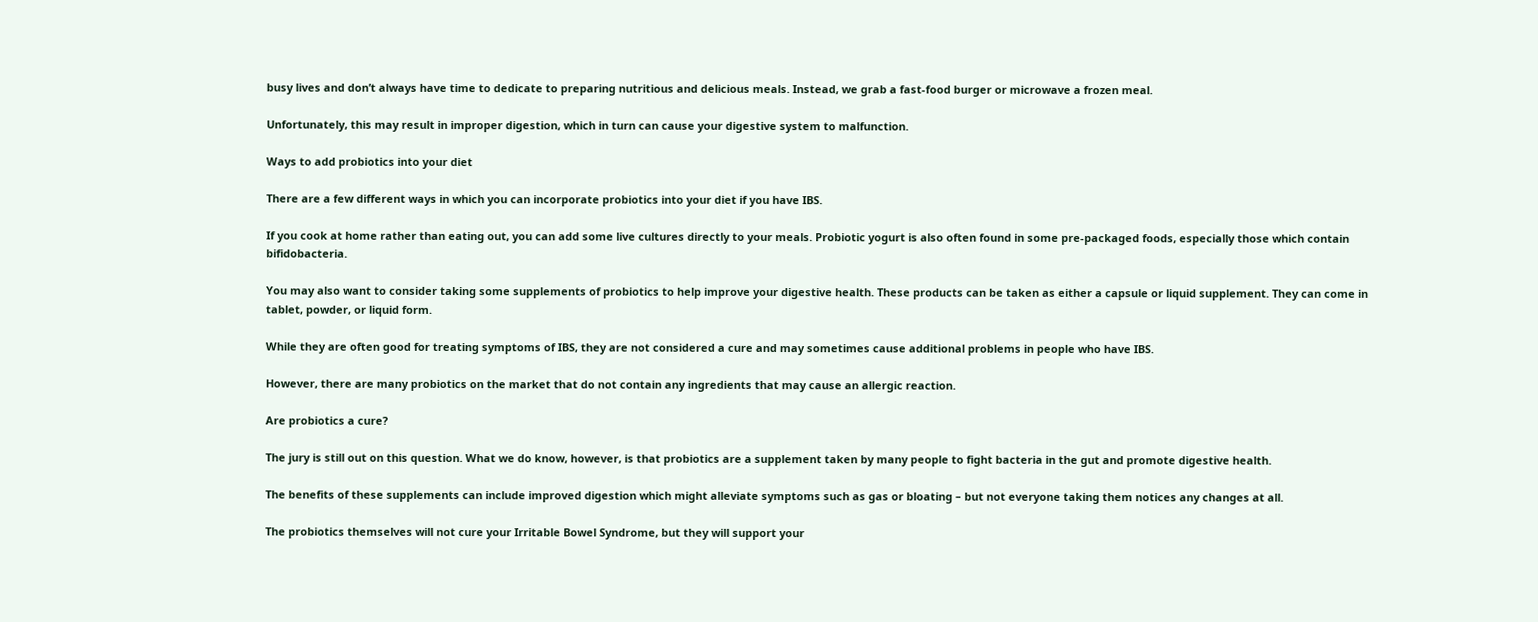busy lives and don’t always have time to dedicate to preparing nutritious and delicious meals. Instead, we grab a fast-food burger or microwave a frozen meal.

Unfortunately, this may result in improper digestion, which in turn can cause your digestive system to malfunction.

Ways to add probiotics into your diet

There are a few different ways in which you can incorporate probiotics into your diet if you have IBS.

If you cook at home rather than eating out, you can add some live cultures directly to your meals. Probiotic yogurt is also often found in some pre-packaged foods, especially those which contain bifidobacteria.

You may also want to consider taking some supplements of probiotics to help improve your digestive health. These products can be taken as either a capsule or liquid supplement. They can come in tablet, powder, or liquid form.

While they are often good for treating symptoms of IBS, they are not considered a cure and may sometimes cause additional problems in people who have IBS.

However, there are many probiotics on the market that do not contain any ingredients that may cause an allergic reaction.

Are probiotics a cure?

The jury is still out on this question. What we do know, however, is that probiotics are a supplement taken by many people to fight bacteria in the gut and promote digestive health.

The benefits of these supplements can include improved digestion which might alleviate symptoms such as gas or bloating – but not everyone taking them notices any changes at all.

The probiotics themselves will not cure your Irritable Bowel Syndrome, but they will support your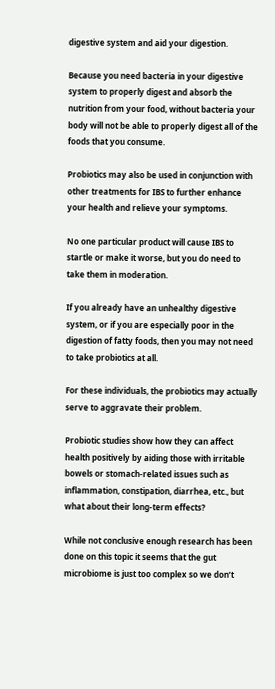digestive system and aid your digestion.

Because you need bacteria in your digestive system to properly digest and absorb the nutrition from your food, without bacteria your body will not be able to properly digest all of the foods that you consume.

Probiotics may also be used in conjunction with other treatments for IBS to further enhance your health and relieve your symptoms.

No one particular product will cause IBS to startle or make it worse, but you do need to take them in moderation.

If you already have an unhealthy digestive system, or if you are especially poor in the digestion of fatty foods, then you may not need to take probiotics at all.

For these individuals, the probiotics may actually serve to aggravate their problem.

Probiotic studies show how they can affect health positively by aiding those with irritable bowels or stomach-related issues such as inflammation, constipation, diarrhea, etc., but what about their long-term effects?

While not conclusive enough research has been done on this topic it seems that the gut microbiome is just too complex so we don’t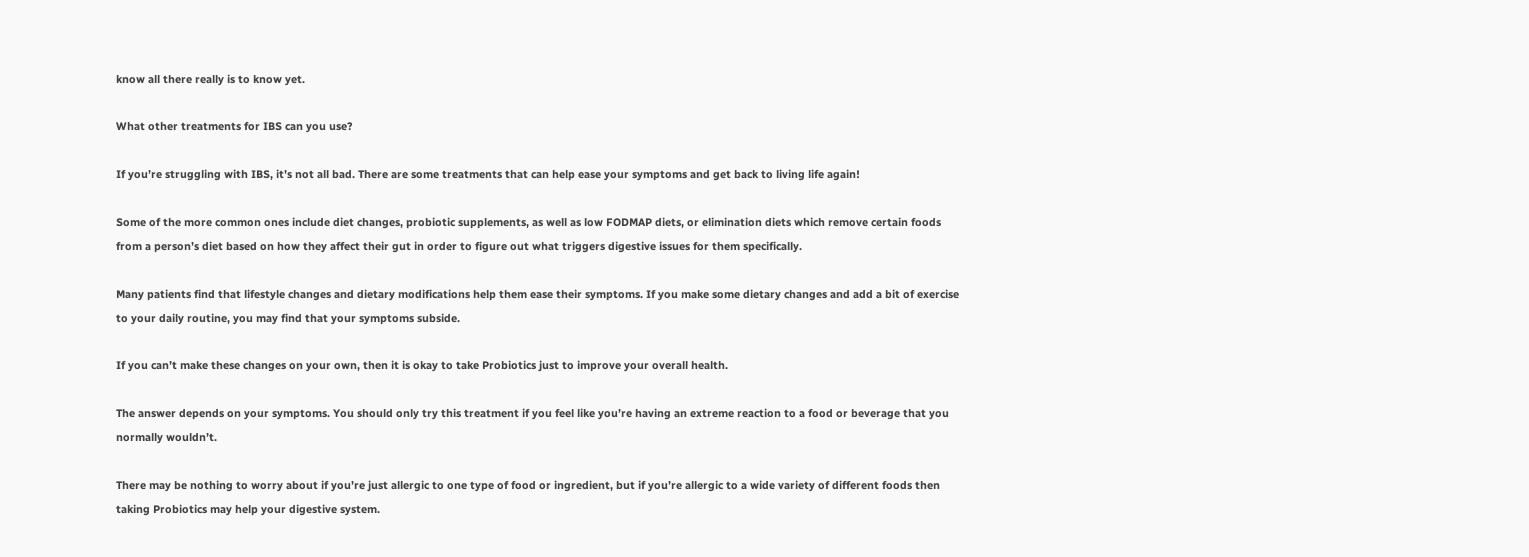know all there really is to know yet.

What other treatments for IBS can you use?

If you’re struggling with IBS, it’s not all bad. There are some treatments that can help ease your symptoms and get back to living life again!

Some of the more common ones include diet changes, probiotic supplements, as well as low FODMAP diets, or elimination diets which remove certain foods from a person’s diet based on how they affect their gut in order to figure out what triggers digestive issues for them specifically.

Many patients find that lifestyle changes and dietary modifications help them ease their symptoms. If you make some dietary changes and add a bit of exercise to your daily routine, you may find that your symptoms subside.

If you can’t make these changes on your own, then it is okay to take Probiotics just to improve your overall health.

The answer depends on your symptoms. You should only try this treatment if you feel like you’re having an extreme reaction to a food or beverage that you normally wouldn’t.

There may be nothing to worry about if you’re just allergic to one type of food or ingredient, but if you’re allergic to a wide variety of different foods then taking Probiotics may help your digestive system.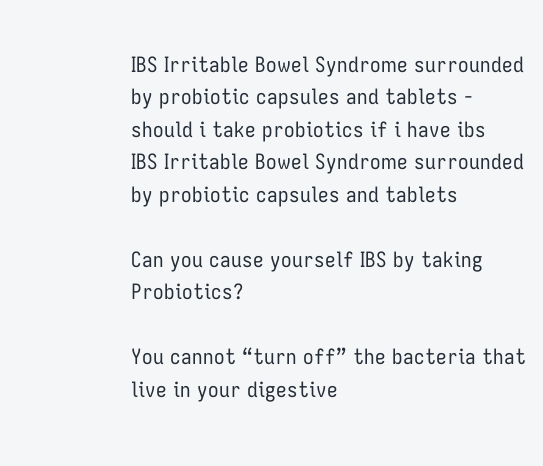IBS Irritable Bowel Syndrome surrounded by probiotic capsules and tablets - should i take probiotics if i have ibs
IBS Irritable Bowel Syndrome surrounded by probiotic capsules and tablets

Can you cause yourself IBS by taking Probiotics?

You cannot “turn off” the bacteria that live in your digestive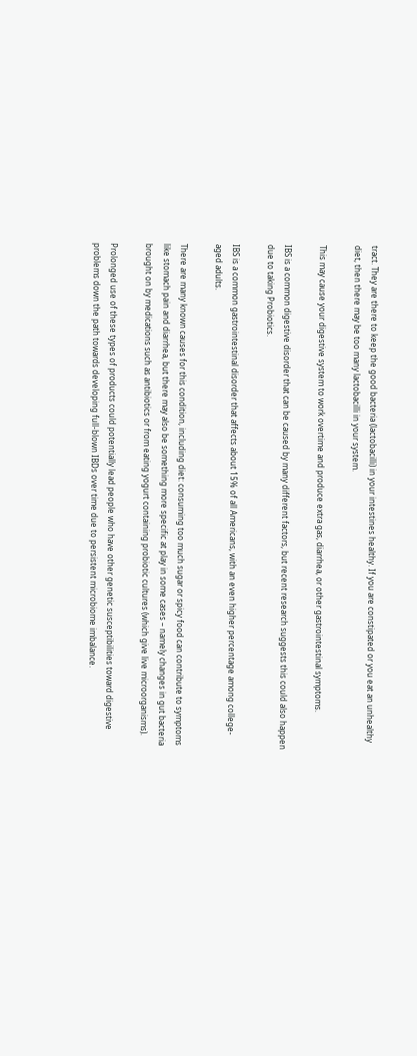tract. They are there to keep the good bacteria (lactobacilli) in your intestines healthy. If you are constipated or you eat an unhealthy diet, then there may be too many lactobacilli in your system.

This may cause your digestive system to work overtime and produce extra gas, diarrhea, or other gastrointestinal symptoms.

IBS is a common digestive disorder that can be caused by many different factors, but recent research suggests this could also happen due to taking Probiotics.

IBS is a common gastrointestinal disorder that affects about 15% of all Americans, with an even higher percentage among college-aged adults.

There are many known causes for this condition, including diet: consuming too much sugar or spicy food can contribute to symptoms like stomach pain and diarrhea, but there may also be something more specific at play in some cases – namely changes in gut bacteria brought on by medications such as antibiotics or from eating yogurt containing probiotic cultures (which give live microorganisms).

Prolonged use of these types of products could potentially lead people who have other genetic susceptibilities toward digestive problems down the path towards developing full-blown IBDs over time due to persistent microbiome imbalance.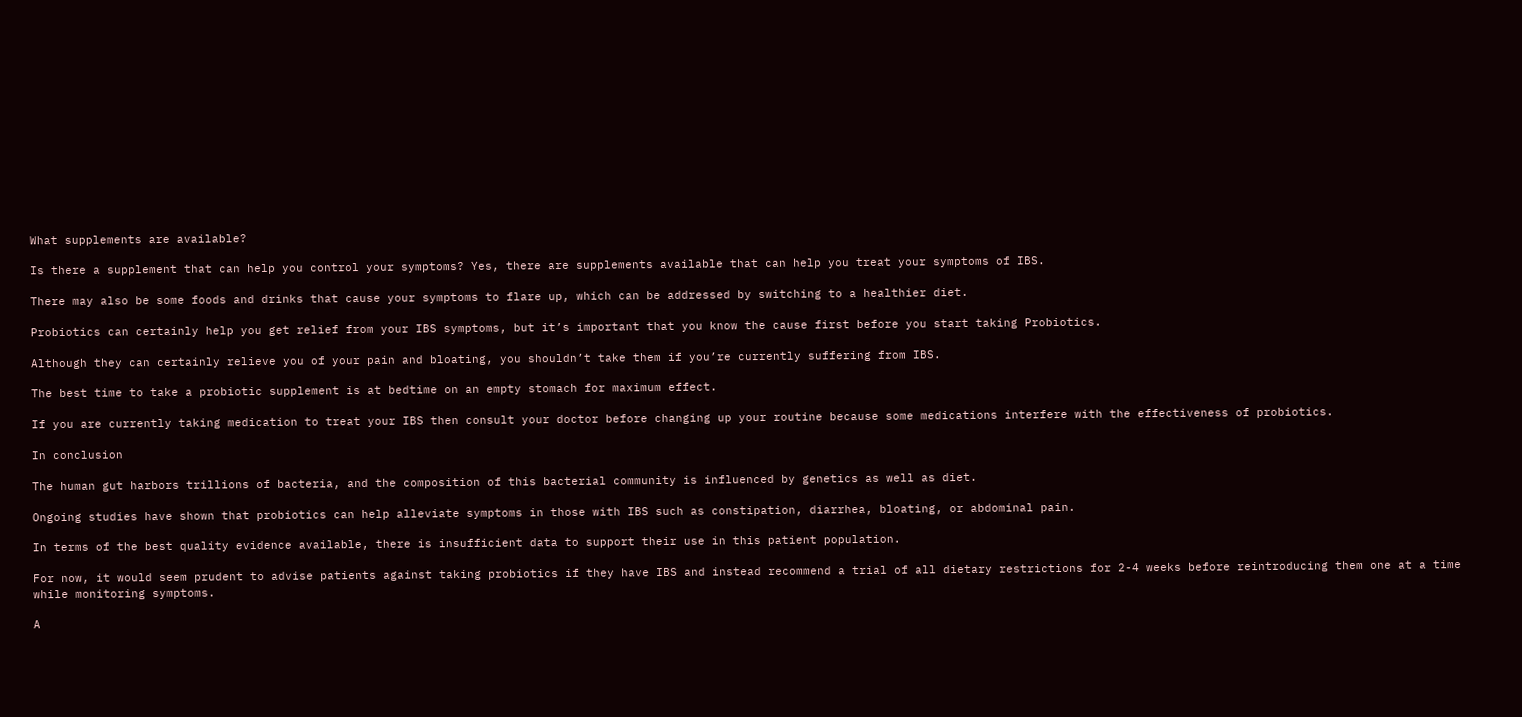What supplements are available?

Is there a supplement that can help you control your symptoms? Yes, there are supplements available that can help you treat your symptoms of IBS.

There may also be some foods and drinks that cause your symptoms to flare up, which can be addressed by switching to a healthier diet.

Probiotics can certainly help you get relief from your IBS symptoms, but it’s important that you know the cause first before you start taking Probiotics.

Although they can certainly relieve you of your pain and bloating, you shouldn’t take them if you’re currently suffering from IBS.

The best time to take a probiotic supplement is at bedtime on an empty stomach for maximum effect.

If you are currently taking medication to treat your IBS then consult your doctor before changing up your routine because some medications interfere with the effectiveness of probiotics.

In conclusion

The human gut harbors trillions of bacteria, and the composition of this bacterial community is influenced by genetics as well as diet.

Ongoing studies have shown that probiotics can help alleviate symptoms in those with IBS such as constipation, diarrhea, bloating, or abdominal pain.

In terms of the best quality evidence available, there is insufficient data to support their use in this patient population.

For now, it would seem prudent to advise patients against taking probiotics if they have IBS and instead recommend a trial of all dietary restrictions for 2-4 weeks before reintroducing them one at a time while monitoring symptoms.

A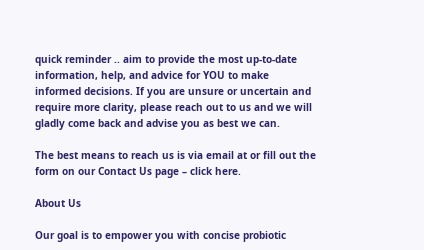quick reminder .. aim to provide the most up-to-date information, help, and advice for YOU to make informed decisions. If you are unsure or uncertain and require more clarity, please reach out to us and we will gladly come back and advise you as best we can.

The best means to reach us is via email at or fill out the form on our Contact Us page – click here.

About Us

Our goal is to empower you with concise probiotic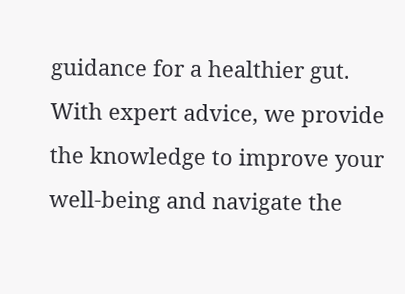guidance for a healthier gut. With expert advice, we provide the knowledge to improve your well-being and navigate the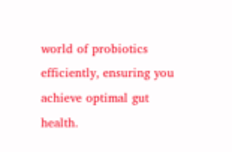world of probiotics efficiently, ensuring you achieve optimal gut health.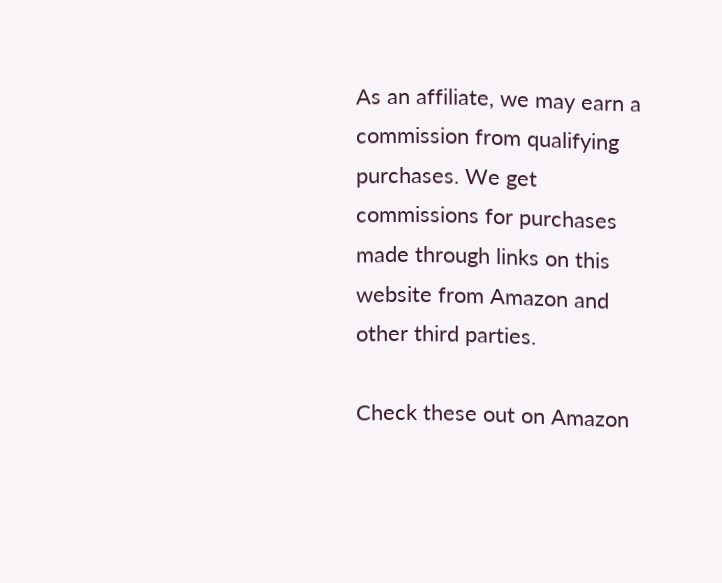As an affiliate, we may earn a commission from qualifying purchases. We get commissions for purchases made through links on this website from Amazon and other third parties.

Check these out on Amazon